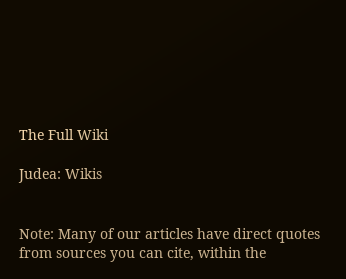The Full Wiki

Judea: Wikis


Note: Many of our articles have direct quotes from sources you can cite, within the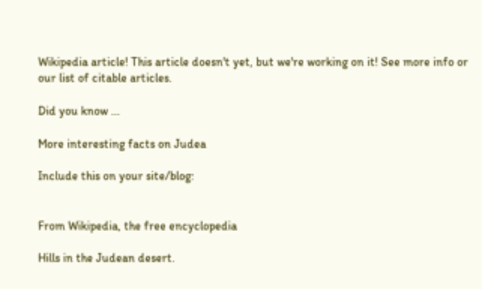Wikipedia article! This article doesn't yet, but we're working on it! See more info or our list of citable articles.

Did you know ...

More interesting facts on Judea

Include this on your site/blog:


From Wikipedia, the free encyclopedia

Hills in the Judean desert.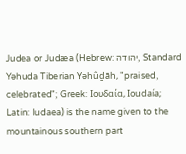Judea or Judæa (Hebrew: יהודה, Standard Yəhuda Tiberian Yəhûḏāh, "praised, celebrated"; Greek: Ιουδαία, Ioudaía; Latin: Iudaea) is the name given to the mountainous southern part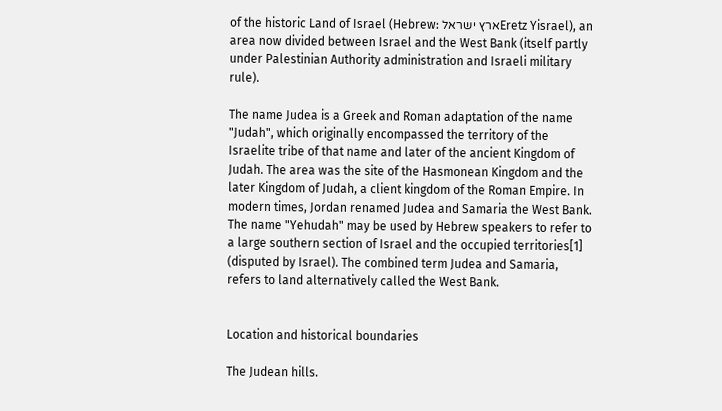of the historic Land of Israel (Hebrew: ארץ ישראלEretz Yisrael), an area now divided between Israel and the West Bank (itself partly under Palestinian Authority administration and Israeli military rule).

The name Judea is a Greek and Roman adaptation of the name "Judah", which originally encompassed the territory of the Israelite tribe of that name and later of the ancient Kingdom of Judah. The area was the site of the Hasmonean Kingdom and the later Kingdom of Judah, a client kingdom of the Roman Empire. In modern times, Jordan renamed Judea and Samaria the West Bank. The name "Yehudah" may be used by Hebrew speakers to refer to a large southern section of Israel and the occupied territories[1] (disputed by Israel). The combined term Judea and Samaria, refers to land alternatively called the West Bank.


Location and historical boundaries

The Judean hills.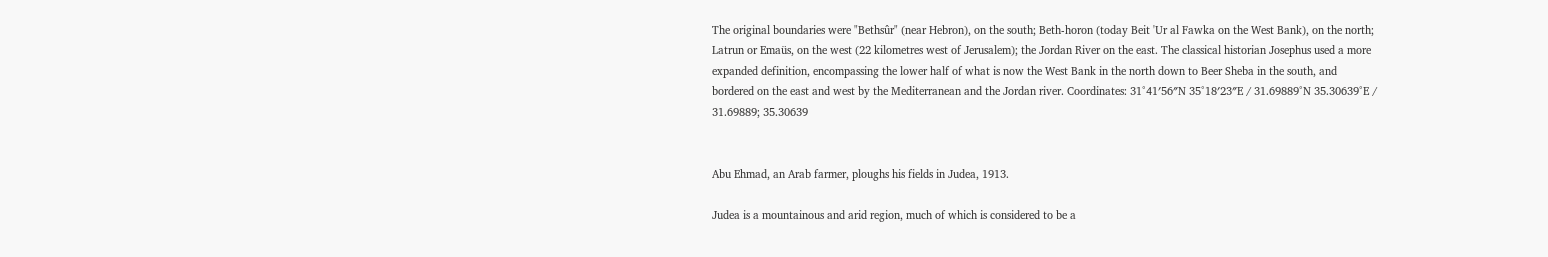The original boundaries were "Bethsûr" (near Hebron), on the south; Beth-horon (today Beit 'Ur al Fawka on the West Bank), on the north; Latrun or Emaüs, on the west (22 kilometres west of Jerusalem); the Jordan River on the east. The classical historian Josephus used a more expanded definition, encompassing the lower half of what is now the West Bank in the north down to Beer Sheba in the south, and bordered on the east and west by the Mediterranean and the Jordan river. Coordinates: 31°41′56″N 35°18′23″E / 31.69889°N 35.30639°E / 31.69889; 35.30639


Abu Ehmad, an Arab farmer, ploughs his fields in Judea, 1913.

Judea is a mountainous and arid region, much of which is considered to be a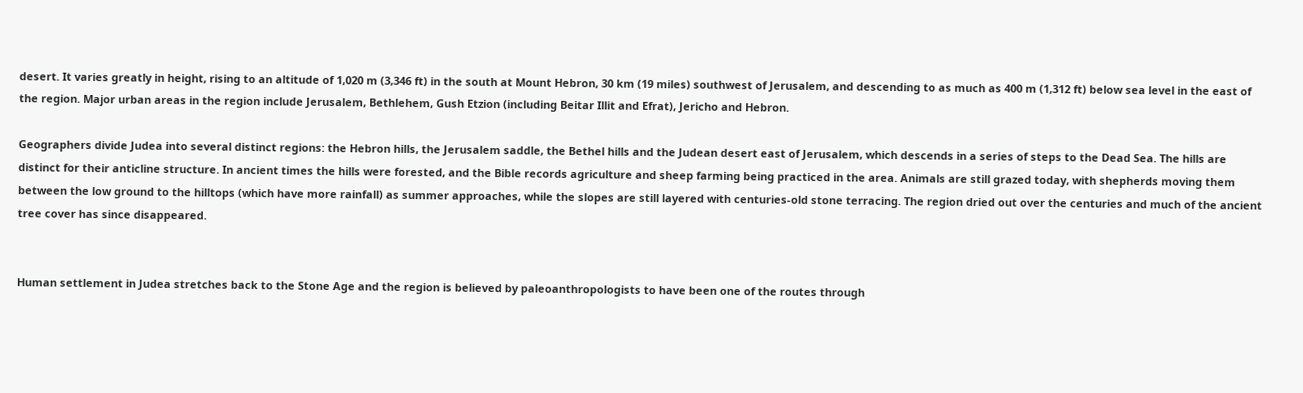desert. It varies greatly in height, rising to an altitude of 1,020 m (3,346 ft) in the south at Mount Hebron, 30 km (19 miles) southwest of Jerusalem, and descending to as much as 400 m (1,312 ft) below sea level in the east of the region. Major urban areas in the region include Jerusalem, Bethlehem, Gush Etzion (including Beitar Illit and Efrat), Jericho and Hebron.

Geographers divide Judea into several distinct regions: the Hebron hills, the Jerusalem saddle, the Bethel hills and the Judean desert east of Jerusalem, which descends in a series of steps to the Dead Sea. The hills are distinct for their anticline structure. In ancient times the hills were forested, and the Bible records agriculture and sheep farming being practiced in the area. Animals are still grazed today, with shepherds moving them between the low ground to the hilltops (which have more rainfall) as summer approaches, while the slopes are still layered with centuries-old stone terracing. The region dried out over the centuries and much of the ancient tree cover has since disappeared.


Human settlement in Judea stretches back to the Stone Age and the region is believed by paleoanthropologists to have been one of the routes through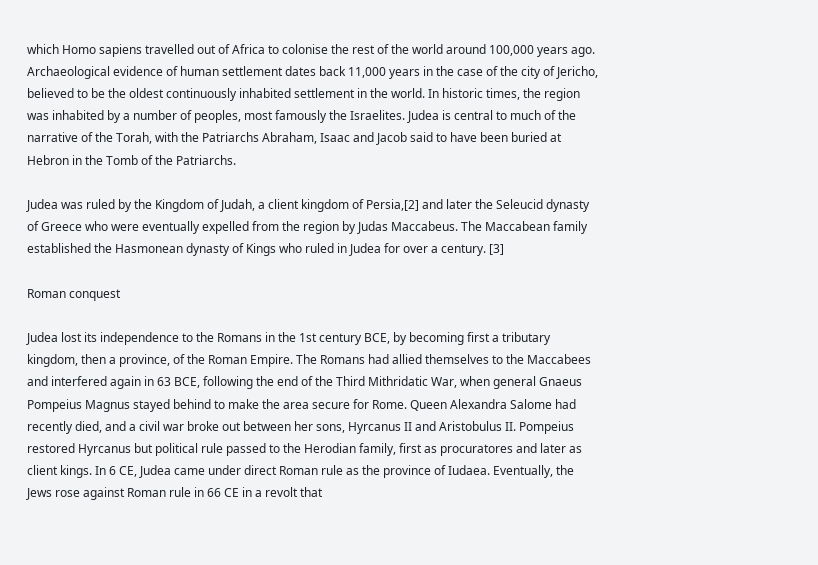which Homo sapiens travelled out of Africa to colonise the rest of the world around 100,000 years ago. Archaeological evidence of human settlement dates back 11,000 years in the case of the city of Jericho, believed to be the oldest continuously inhabited settlement in the world. In historic times, the region was inhabited by a number of peoples, most famously the Israelites. Judea is central to much of the narrative of the Torah, with the Patriarchs Abraham, Isaac and Jacob said to have been buried at Hebron in the Tomb of the Patriarchs.

Judea was ruled by the Kingdom of Judah, a client kingdom of Persia,[2] and later the Seleucid dynasty of Greece who were eventually expelled from the region by Judas Maccabeus. The Maccabean family established the Hasmonean dynasty of Kings who ruled in Judea for over a century. [3]

Roman conquest

Judea lost its independence to the Romans in the 1st century BCE, by becoming first a tributary kingdom, then a province, of the Roman Empire. The Romans had allied themselves to the Maccabees and interfered again in 63 BCE, following the end of the Third Mithridatic War, when general Gnaeus Pompeius Magnus stayed behind to make the area secure for Rome. Queen Alexandra Salome had recently died, and a civil war broke out between her sons, Hyrcanus II and Aristobulus II. Pompeius restored Hyrcanus but political rule passed to the Herodian family, first as procuratores and later as client kings. In 6 CE, Judea came under direct Roman rule as the province of Iudaea. Eventually, the Jews rose against Roman rule in 66 CE in a revolt that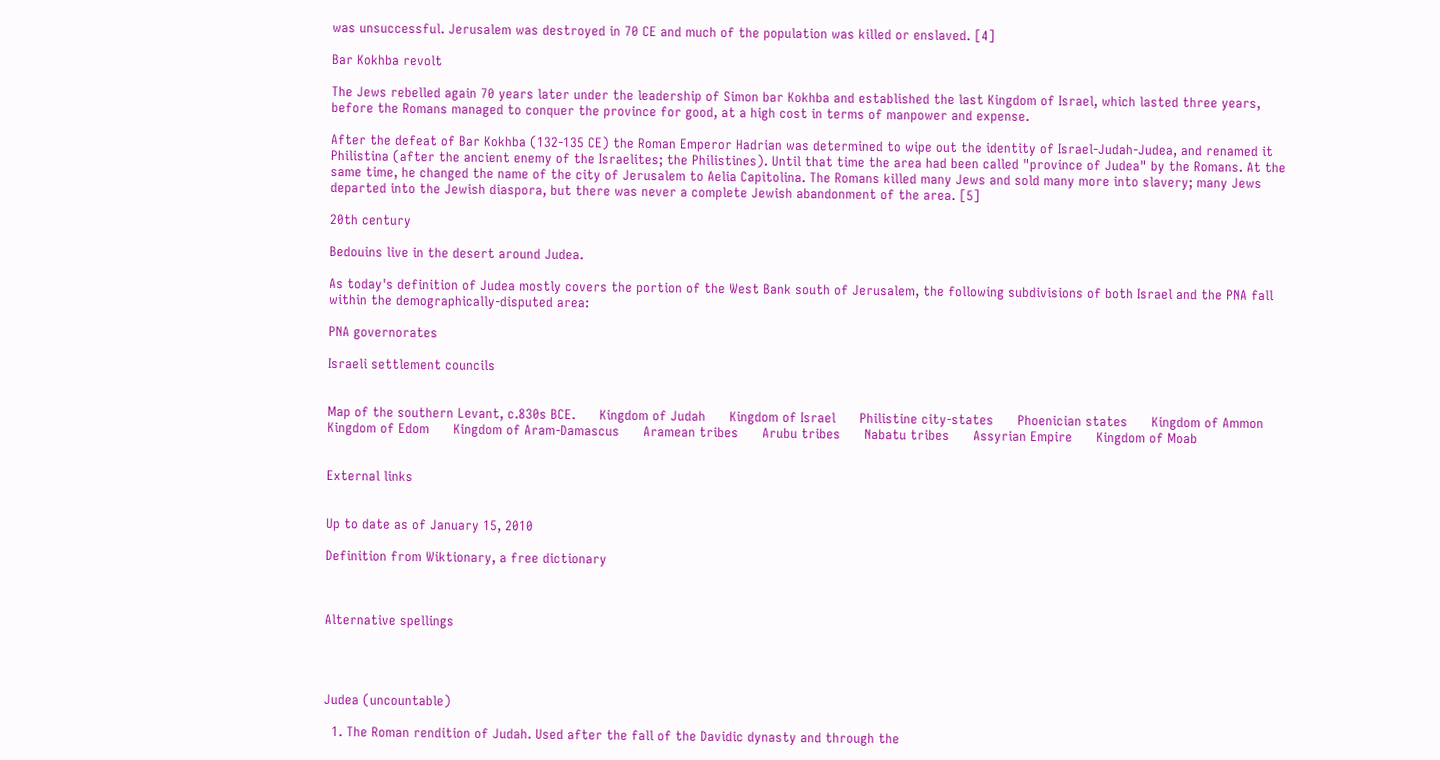was unsuccessful. Jerusalem was destroyed in 70 CE and much of the population was killed or enslaved. [4]

Bar Kokhba revolt

The Jews rebelled again 70 years later under the leadership of Simon bar Kokhba and established the last Kingdom of Israel, which lasted three years, before the Romans managed to conquer the province for good, at a high cost in terms of manpower and expense.

After the defeat of Bar Kokhba (132-135 CE) the Roman Emperor Hadrian was determined to wipe out the identity of Israel-Judah-Judea, and renamed it Philistina (after the ancient enemy of the Israelites; the Philistines). Until that time the area had been called "province of Judea" by the Romans. At the same time, he changed the name of the city of Jerusalem to Aelia Capitolina. The Romans killed many Jews and sold many more into slavery; many Jews departed into the Jewish diaspora, but there was never a complete Jewish abandonment of the area. [5]

20th century

Bedouins live in the desert around Judea.

As today's definition of Judea mostly covers the portion of the West Bank south of Jerusalem, the following subdivisions of both Israel and the PNA fall within the demographically-disputed area:

PNA governorates

Israeli settlement councils


Map of the southern Levant, c.830s BCE.      Kingdom of Judah      Kingdom of Israel      Philistine city-states      Phoenician states      Kingdom of Ammon      Kingdom of Edom      Kingdom of Aram-Damascus      Aramean tribes      Arubu tribes      Nabatu tribes      Assyrian Empire      Kingdom of Moab


External links


Up to date as of January 15, 2010

Definition from Wiktionary, a free dictionary



Alternative spellings




Judea (uncountable)

  1. The Roman rendition of Judah. Used after the fall of the Davidic dynasty and through the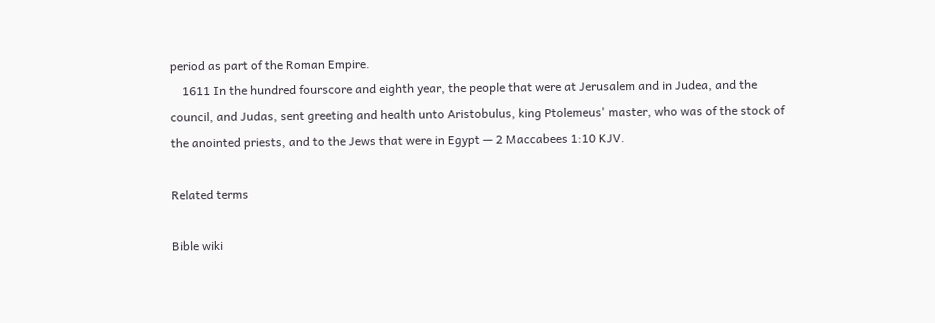period as part of the Roman Empire.
    1611 In the hundred fourscore and eighth year, the people that were at Jerusalem and in Judea, and the council, and Judas, sent greeting and health unto Aristobulus, king Ptolemeus' master, who was of the stock of the anointed priests, and to the Jews that were in Egypt — 2 Maccabees 1:10 KJV.

Related terms

Bible wiki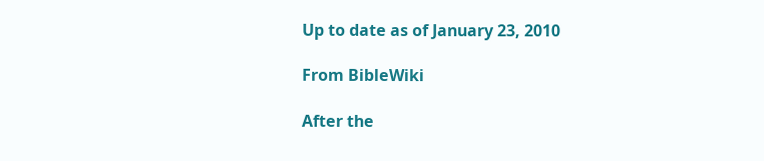Up to date as of January 23, 2010

From BibleWiki

After the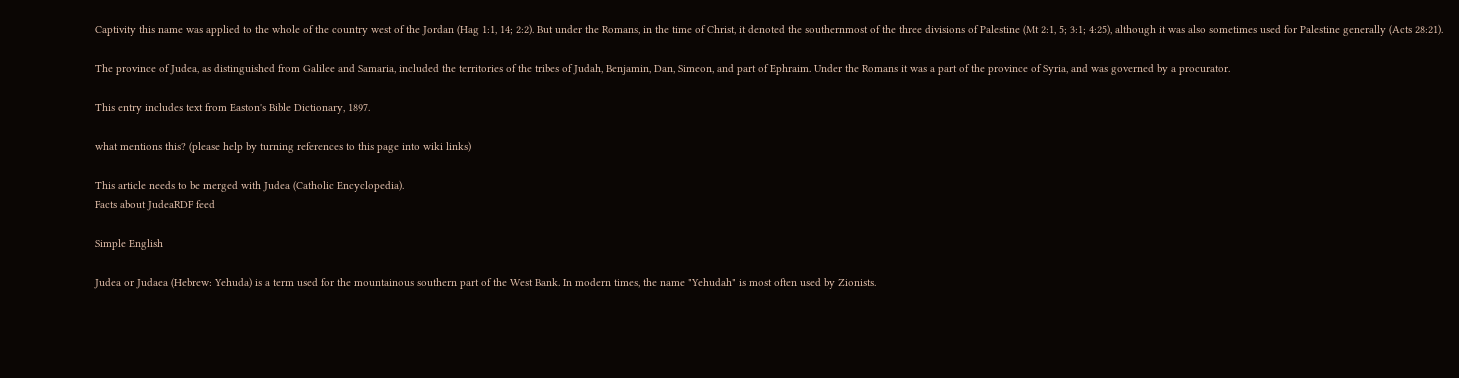Captivity this name was applied to the whole of the country west of the Jordan (Hag 1:1, 14; 2:2). But under the Romans, in the time of Christ, it denoted the southernmost of the three divisions of Palestine (Mt 2:1, 5; 3:1; 4:25), although it was also sometimes used for Palestine generally (Acts 28:21).

The province of Judea, as distinguished from Galilee and Samaria, included the territories of the tribes of Judah, Benjamin, Dan, Simeon, and part of Ephraim. Under the Romans it was a part of the province of Syria, and was governed by a procurator.

This entry includes text from Easton's Bible Dictionary, 1897.

what mentions this? (please help by turning references to this page into wiki links)

This article needs to be merged with Judea (Catholic Encyclopedia).
Facts about JudeaRDF feed

Simple English

Judea or Judaea (Hebrew: Yehuda) is a term used for the mountainous southern part of the West Bank. In modern times, the name "Yehudah" is most often used by Zionists.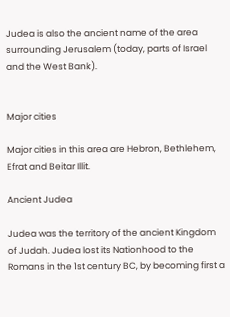Judea is also the ancient name of the area surrounding Jerusalem (today, parts of Israel and the West Bank).


Major cities

Major cities in this area are Hebron, Bethlehem, Efrat and Beitar Illit.

Ancient Judea

Judea was the territory of the ancient Kingdom of Judah. Judea lost its Nationhood to the Romans in the 1st century BC, by becoming first a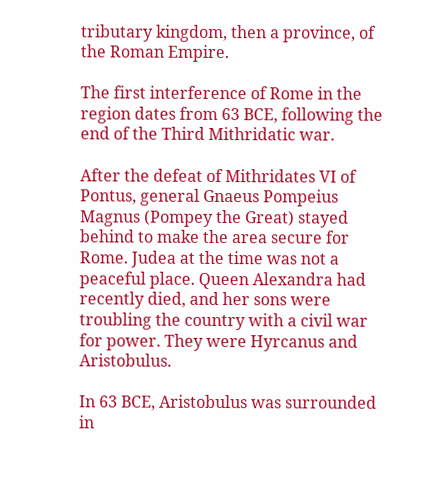tributary kingdom, then a province, of the Roman Empire.

The first interference of Rome in the region dates from 63 BCE, following the end of the Third Mithridatic war.

After the defeat of Mithridates VI of Pontus, general Gnaeus Pompeius Magnus (Pompey the Great) stayed behind to make the area secure for Rome. Judea at the time was not a peaceful place. Queen Alexandra had recently died, and her sons were troubling the country with a civil war for power. They were Hyrcanus and Aristobulus.

In 63 BCE, Aristobulus was surrounded in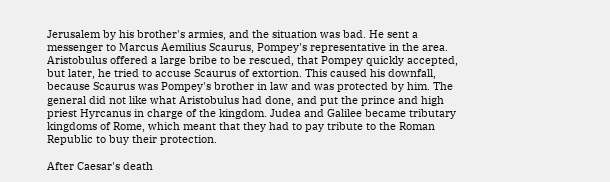Jerusalem by his brother's armies, and the situation was bad. He sent a messenger to Marcus Aemilius Scaurus, Pompey's representative in the area. Aristobulus offered a large bribe to be rescued, that Pompey quickly accepted, but later, he tried to accuse Scaurus of extortion. This caused his downfall, because Scaurus was Pompey's brother in law and was protected by him. The general did not like what Aristobulus had done, and put the prince and high priest Hyrcanus in charge of the kingdom. Judea and Galilee became tributary kingdoms of Rome, which meant that they had to pay tribute to the Roman Republic to buy their protection.

After Caesar's death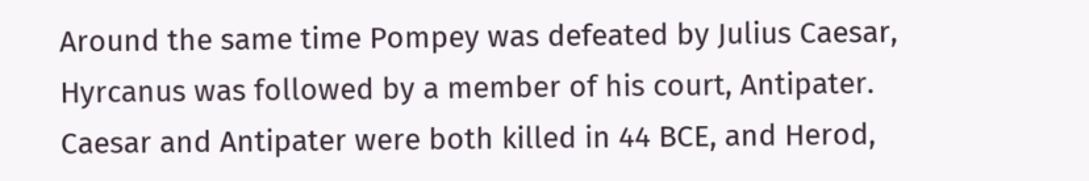Around the same time Pompey was defeated by Julius Caesar, Hyrcanus was followed by a member of his court, Antipater. Caesar and Antipater were both killed in 44 BCE, and Herod,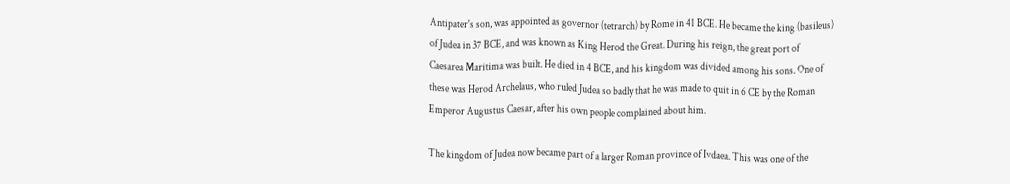Antipater's son, was appointed as governor (tetrarch) by Rome in 41 BCE. He became the king (basileus) of Judea in 37 BCE, and was known as King Herod the Great. During his reign, the great port of Caesarea Maritima was built. He died in 4 BCE, and his kingdom was divided among his sons. One of these was Herod Archelaus, who ruled Judea so badly that he was made to quit in 6 CE by the Roman Emperor Augustus Caesar, after his own people complained about him.

The kingdom of Judea now became part of a larger Roman province of Ivdaea. This was one of the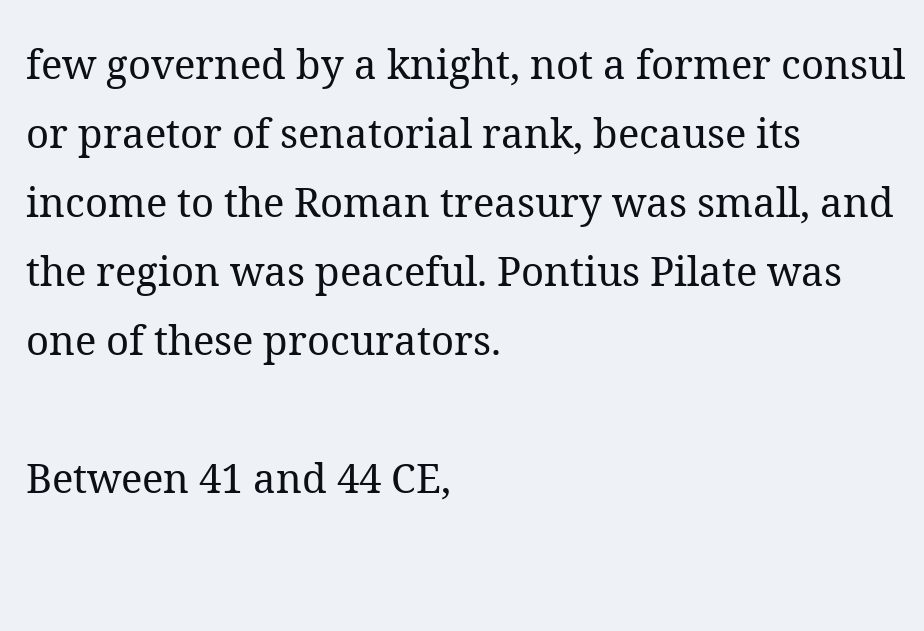few governed by a knight, not a former consul or praetor of senatorial rank, because its income to the Roman treasury was small, and the region was peaceful. Pontius Pilate was one of these procurators.

Between 41 and 44 CE,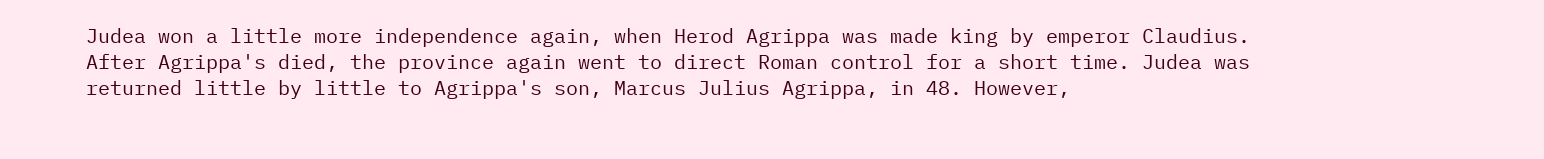Judea won a little more independence again, when Herod Agrippa was made king by emperor Claudius. After Agrippa's died, the province again went to direct Roman control for a short time. Judea was returned little by little to Agrippa's son, Marcus Julius Agrippa, in 48. However,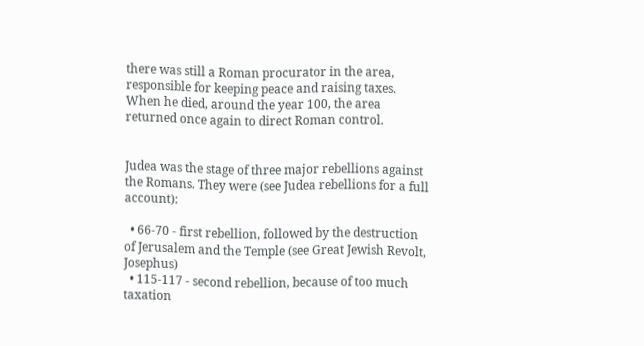there was still a Roman procurator in the area, responsible for keeping peace and raising taxes. When he died, around the year 100, the area returned once again to direct Roman control.


Judea was the stage of three major rebellions against the Romans. They were (see Judea rebellions for a full account):

  • 66-70 - first rebellion, followed by the destruction of Jerusalem and the Temple (see Great Jewish Revolt, Josephus)
  • 115-117 - second rebellion, because of too much taxation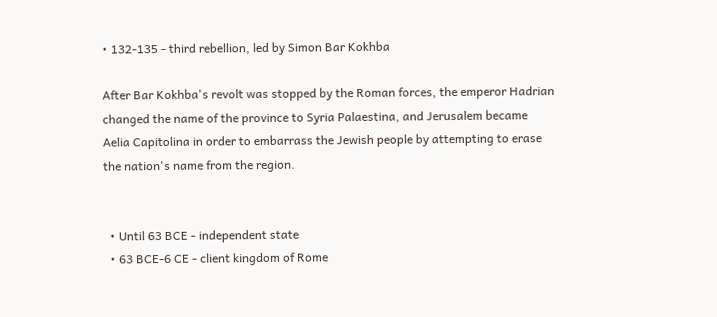• 132-135 - third rebellion, led by Simon Bar Kokhba

After Bar Kokhba's revolt was stopped by the Roman forces, the emperor Hadrian changed the name of the province to Syria Palaestina, and Jerusalem became Aelia Capitolina in order to embarrass the Jewish people by attempting to erase the nation's name from the region.


  • Until 63 BCE - independent state
  • 63 BCE-6 CE - client kingdom of Rome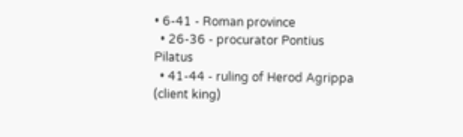• 6-41 - Roman province
  • 26-36 - procurator Pontius Pilatus
  • 41-44 - ruling of Herod Agrippa (client king)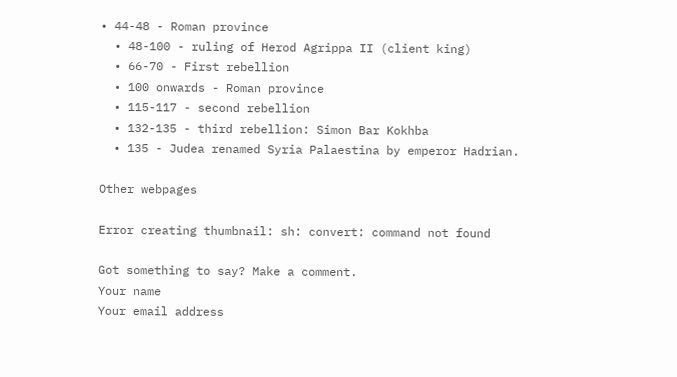• 44-48 - Roman province
  • 48-100 - ruling of Herod Agrippa II (client king)
  • 66-70 - First rebellion
  • 100 onwards - Roman province
  • 115-117 - second rebellion
  • 132-135 - third rebellion: Simon Bar Kokhba
  • 135 - Judea renamed Syria Palaestina by emperor Hadrian.

Other webpages

Error creating thumbnail: sh: convert: command not found

Got something to say? Make a comment.
Your name
Your email address